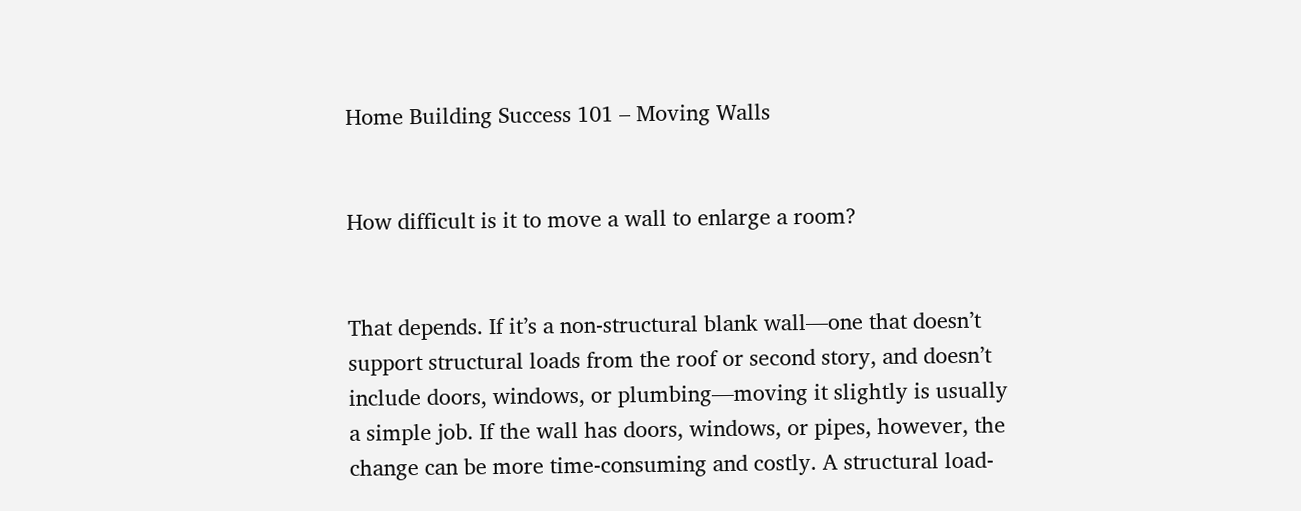Home Building Success 101 – Moving Walls


How difficult is it to move a wall to enlarge a room?


That depends. If it’s a non-structural blank wall—one that doesn’t support structural loads from the roof or second story, and doesn’t include doors, windows, or plumbing—moving it slightly is usually a simple job. If the wall has doors, windows, or pipes, however, the change can be more time-consuming and costly. A structural load-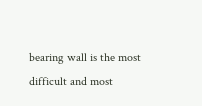bearing wall is the most difficult and most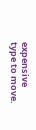expensive type to move.